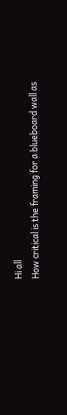Hi all
How critical is the framing for a blueboard wall as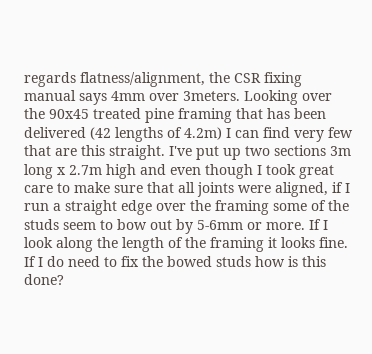regards flatness/alignment, the CSR fixing manual says 4mm over 3meters. Looking over the 90x45 treated pine framing that has been delivered (42 lengths of 4.2m) I can find very few that are this straight. I've put up two sections 3m long x 2.7m high and even though I took great care to make sure that all joints were aligned, if I run a straight edge over the framing some of the studs seem to bow out by 5-6mm or more. If I look along the length of the framing it looks fine. If I do need to fix the bowed studs how is this done?